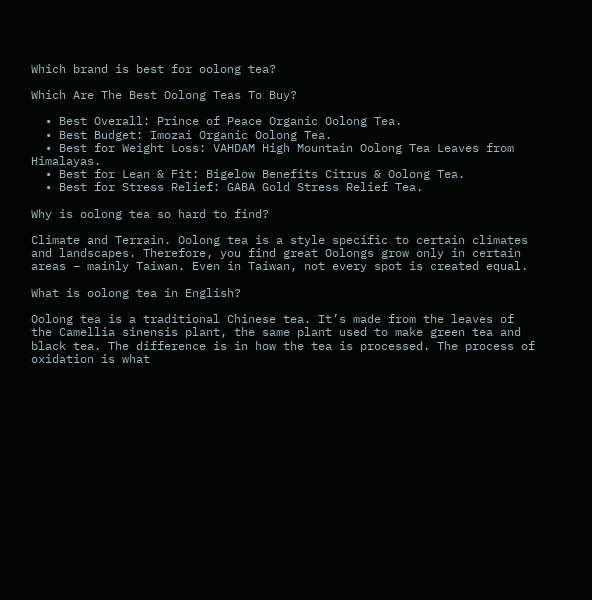Which brand is best for oolong tea?

Which Are The Best Oolong Teas To Buy?

  • Best Overall: Prince of Peace Organic Oolong Tea.
  • Best Budget: Imozai Organic Oolong Tea.
  • Best for Weight Loss: VAHDAM High Mountain Oolong Tea Leaves from Himalayas.
  • Best for Lean & Fit: Bigelow Benefits Citrus & Oolong Tea.
  • Best for Stress Relief: GABA Gold Stress Relief Tea.

Why is oolong tea so hard to find?

Climate and Terrain. Oolong tea is a style specific to certain climates and landscapes. Therefore, you find great Oolongs grow only in certain areas – mainly Taiwan. Even in Taiwan, not every spot is created equal.

What is oolong tea in English?

Oolong tea is a traditional Chinese tea. It’s made from the leaves of the Camellia sinensis plant, the same plant used to make green tea and black tea. The difference is in how the tea is processed. The process of oxidation is what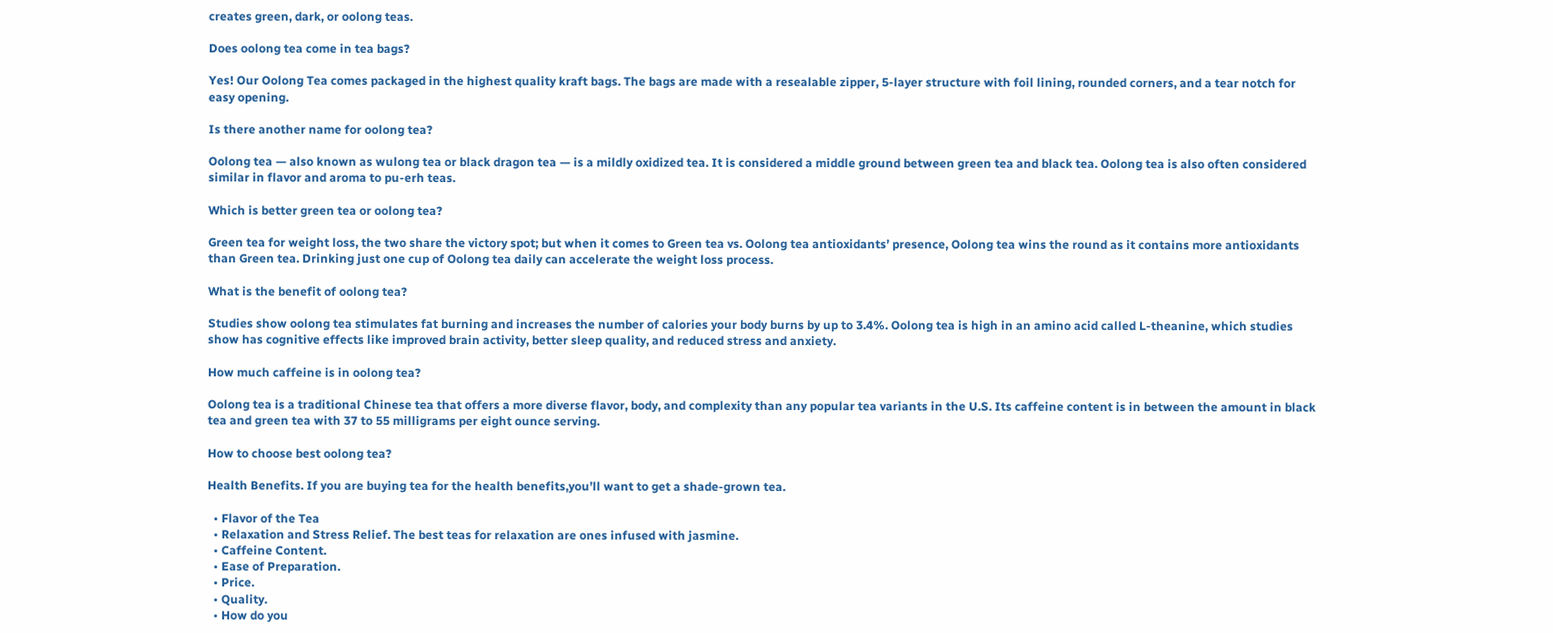creates green, dark, or oolong teas.

Does oolong tea come in tea bags?

Yes! Our Oolong Tea comes packaged in the highest quality kraft bags. The bags are made with a resealable zipper, 5-layer structure with foil lining, rounded corners, and a tear notch for easy opening.

Is there another name for oolong tea?

Oolong tea — also known as wulong tea or black dragon tea — is a mildly oxidized tea. It is considered a middle ground between green tea and black tea. Oolong tea is also often considered similar in flavor and aroma to pu-erh teas.

Which is better green tea or oolong tea?

Green tea for weight loss, the two share the victory spot; but when it comes to Green tea vs. Oolong tea antioxidants’ presence, Oolong tea wins the round as it contains more antioxidants than Green tea. Drinking just one cup of Oolong tea daily can accelerate the weight loss process.

What is the benefit of oolong tea?

Studies show oolong tea stimulates fat burning and increases the number of calories your body burns by up to 3.4%. Oolong tea is high in an amino acid called L-theanine, which studies show has cognitive effects like improved brain activity, better sleep quality, and reduced stress and anxiety.

How much caffeine is in oolong tea?

Oolong tea is a traditional Chinese tea that offers a more diverse flavor, body, and complexity than any popular tea variants in the U.S. Its caffeine content is in between the amount in black tea and green tea with 37 to 55 milligrams per eight ounce serving.

How to choose best oolong tea?

Health Benefits. If you are buying tea for the health benefits,you’ll want to get a shade-grown tea.

  • Flavor of the Tea
  • Relaxation and Stress Relief. The best teas for relaxation are ones infused with jasmine.
  • Caffeine Content.
  • Ease of Preparation.
  • Price.
  • Quality.
  • How do you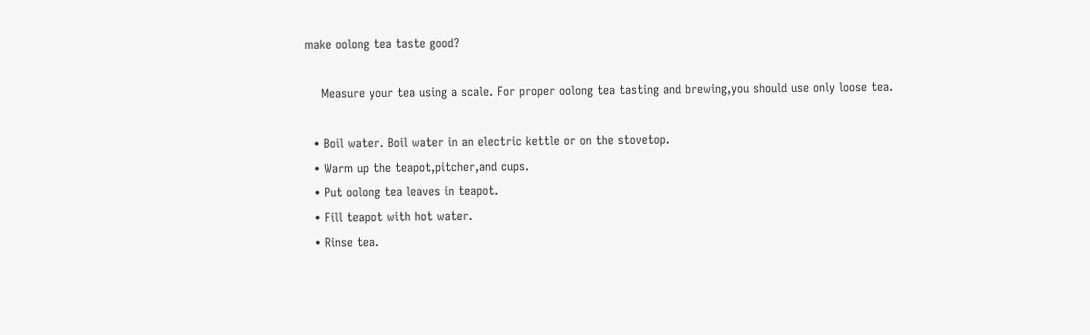make oolong tea taste good?

    Measure your tea using a scale. For proper oolong tea tasting and brewing,you should use only loose tea.

  • Boil water. Boil water in an electric kettle or on the stovetop.
  • Warm up the teapot,pitcher,and cups.
  • Put oolong tea leaves in teapot.
  • Fill teapot with hot water.
  • Rinse tea.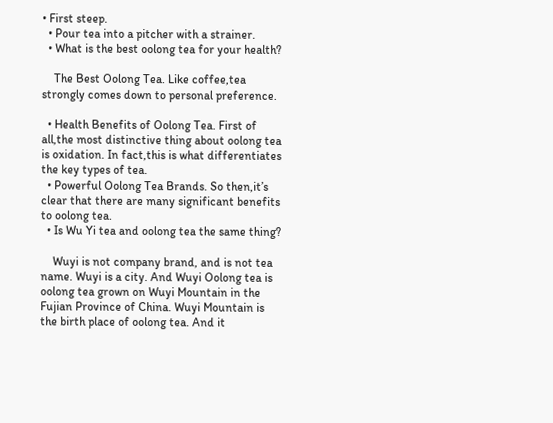• First steep.
  • Pour tea into a pitcher with a strainer.
  • What is the best oolong tea for your health?

    The Best Oolong Tea. Like coffee,tea strongly comes down to personal preference.

  • Health Benefits of Oolong Tea. First of all,the most distinctive thing about oolong tea is oxidation. In fact,this is what differentiates the key types of tea.
  • Powerful Oolong Tea Brands. So then,it’s clear that there are many significant benefits to oolong tea.
  • Is Wu Yi tea and oolong tea the same thing?

    Wuyi is not company brand, and is not tea name. Wuyi is a city. And Wuyi Oolong tea is oolong tea grown on Wuyi Mountain in the Fujian Province of China. Wuyi Mountain is the birth place of oolong tea. And it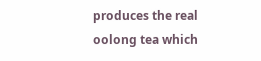produces the real oolong tea which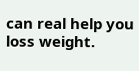can real help you loss weight.